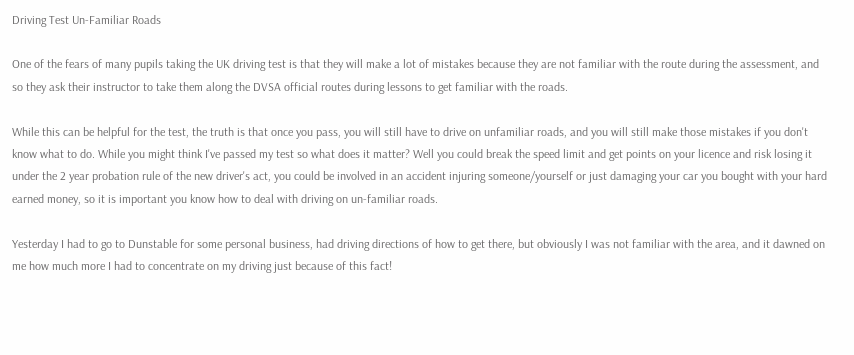Driving Test Un-Familiar Roads

One of the fears of many pupils taking the UK driving test is that they will make a lot of mistakes because they are not familiar with the route during the assessment, and so they ask their instructor to take them along the DVSA official routes during lessons to get familiar with the roads.

While this can be helpful for the test, the truth is that once you pass, you will still have to drive on unfamiliar roads, and you will still make those mistakes if you don't know what to do. While you might think I've passed my test so what does it matter? Well you could break the speed limit and get points on your licence and risk losing it under the 2 year probation rule of the new driver's act, you could be involved in an accident injuring someone/yourself or just damaging your car you bought with your hard earned money, so it is important you know how to deal with driving on un-familiar roads.

Yesterday I had to go to Dunstable for some personal business, had driving directions of how to get there, but obviously I was not familiar with the area, and it dawned on me how much more I had to concentrate on my driving just because of this fact!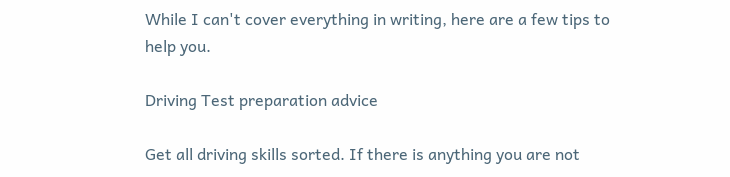While I can't cover everything in writing, here are a few tips to help you.

Driving Test preparation advice

Get all driving skills sorted. If there is anything you are not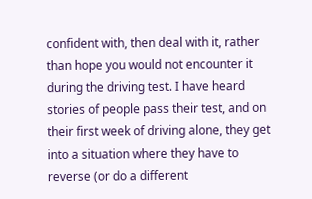confident with, then deal with it, rather than hope you would not encounter it during the driving test. I have heard stories of people pass their test, and on their first week of driving alone, they get into a situation where they have to reverse (or do a different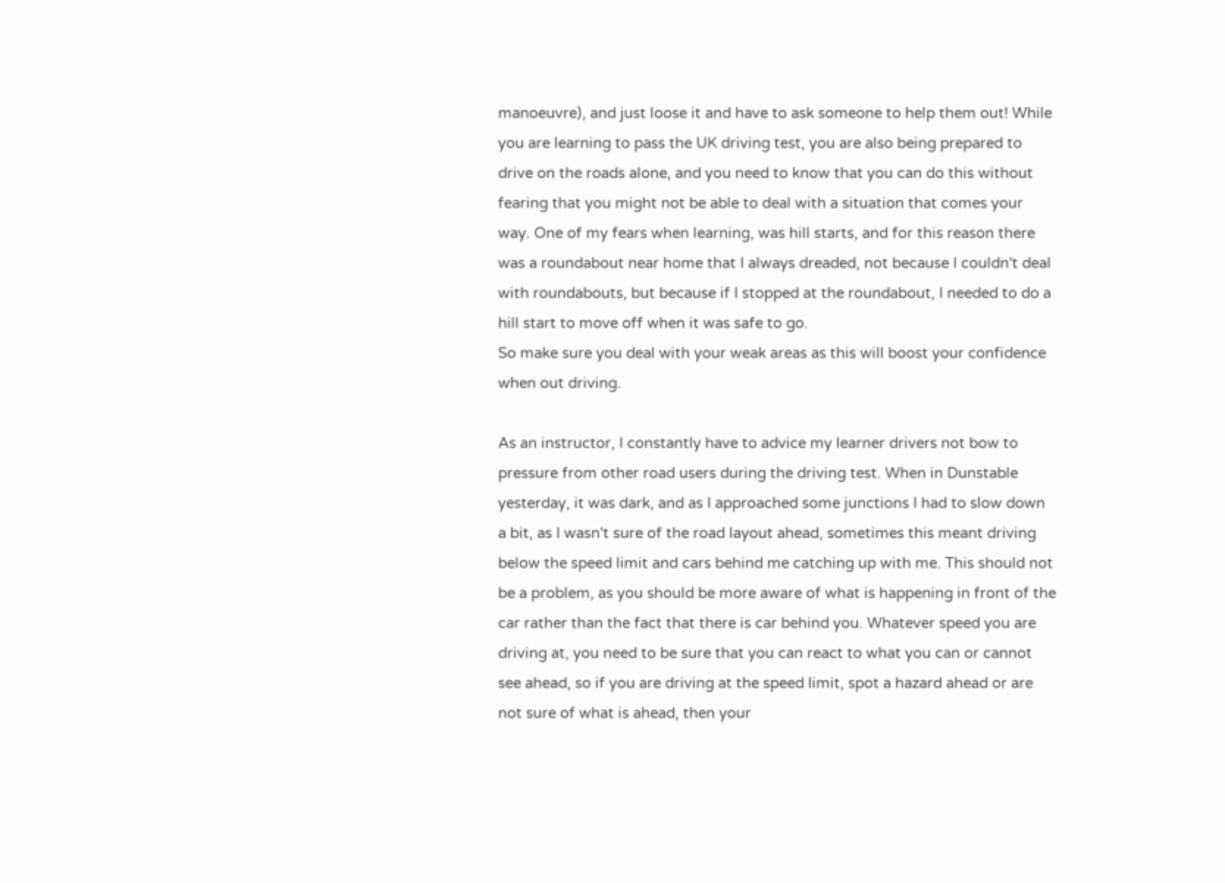manoeuvre), and just loose it and have to ask someone to help them out! While you are learning to pass the UK driving test, you are also being prepared to drive on the roads alone, and you need to know that you can do this without fearing that you might not be able to deal with a situation that comes your way. One of my fears when learning, was hill starts, and for this reason there was a roundabout near home that I always dreaded, not because I couldn't deal with roundabouts, but because if I stopped at the roundabout, I needed to do a hill start to move off when it was safe to go.
So make sure you deal with your weak areas as this will boost your confidence when out driving.

As an instructor, I constantly have to advice my learner drivers not bow to pressure from other road users during the driving test. When in Dunstable yesterday, it was dark, and as I approached some junctions I had to slow down a bit, as I wasn't sure of the road layout ahead, sometimes this meant driving below the speed limit and cars behind me catching up with me. This should not be a problem, as you should be more aware of what is happening in front of the car rather than the fact that there is car behind you. Whatever speed you are driving at, you need to be sure that you can react to what you can or cannot see ahead, so if you are driving at the speed limit, spot a hazard ahead or are not sure of what is ahead, then your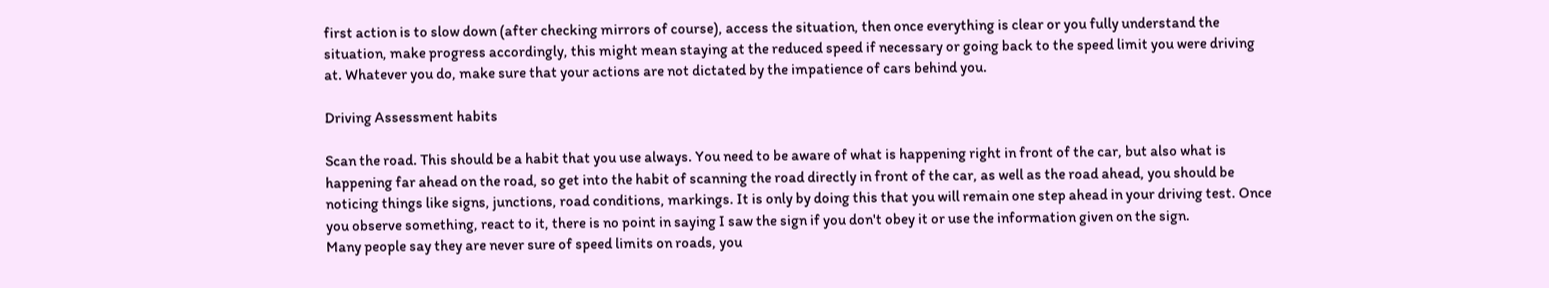first action is to slow down (after checking mirrors of course), access the situation, then once everything is clear or you fully understand the situation, make progress accordingly, this might mean staying at the reduced speed if necessary or going back to the speed limit you were driving at. Whatever you do, make sure that your actions are not dictated by the impatience of cars behind you.

Driving Assessment habits

Scan the road. This should be a habit that you use always. You need to be aware of what is happening right in front of the car, but also what is happening far ahead on the road, so get into the habit of scanning the road directly in front of the car, as well as the road ahead, you should be noticing things like signs, junctions, road conditions, markings. It is only by doing this that you will remain one step ahead in your driving test. Once you observe something, react to it, there is no point in saying I saw the sign if you don't obey it or use the information given on the sign.
Many people say they are never sure of speed limits on roads, you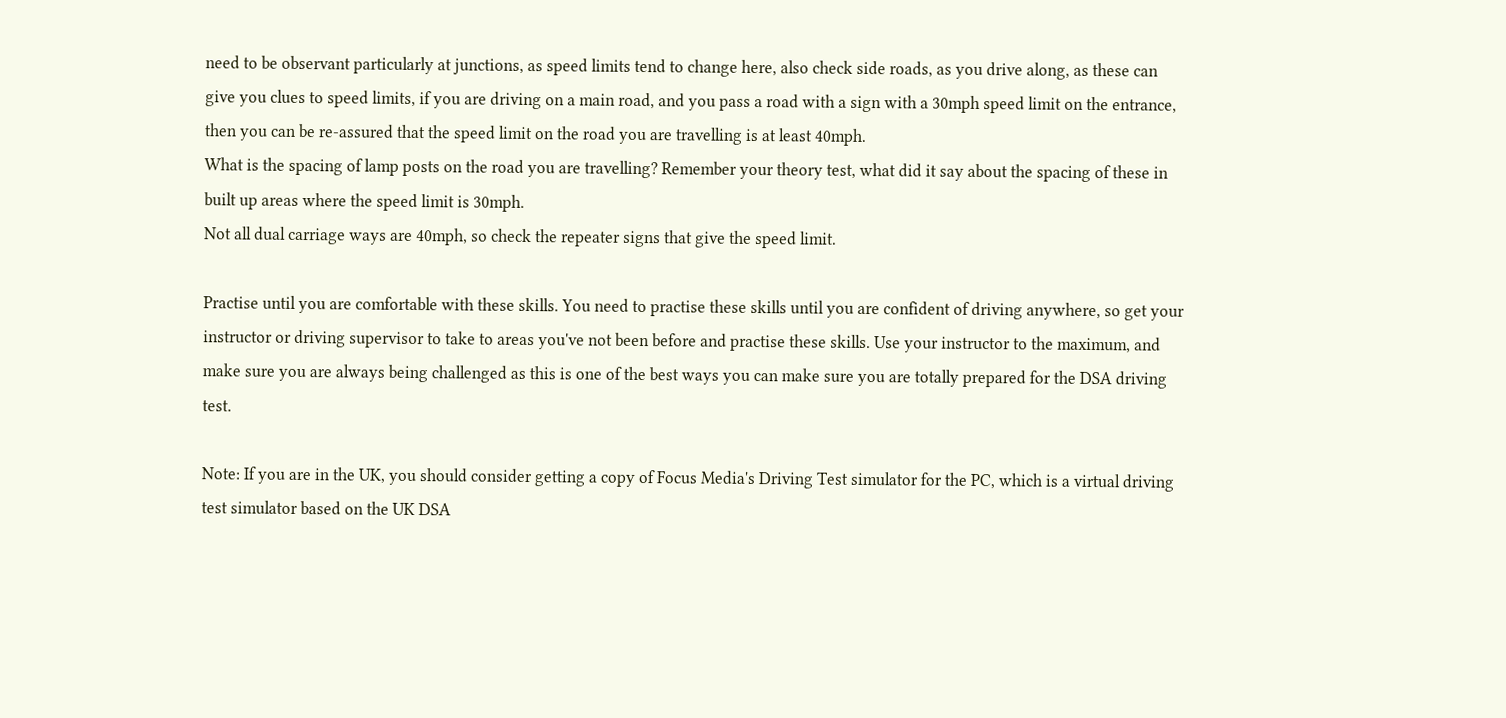need to be observant particularly at junctions, as speed limits tend to change here, also check side roads, as you drive along, as these can give you clues to speed limits, if you are driving on a main road, and you pass a road with a sign with a 30mph speed limit on the entrance, then you can be re-assured that the speed limit on the road you are travelling is at least 40mph.
What is the spacing of lamp posts on the road you are travelling? Remember your theory test, what did it say about the spacing of these in built up areas where the speed limit is 30mph.
Not all dual carriage ways are 40mph, so check the repeater signs that give the speed limit.

Practise until you are comfortable with these skills. You need to practise these skills until you are confident of driving anywhere, so get your instructor or driving supervisor to take to areas you've not been before and practise these skills. Use your instructor to the maximum, and make sure you are always being challenged as this is one of the best ways you can make sure you are totally prepared for the DSA driving test.

Note: If you are in the UK, you should consider getting a copy of Focus Media's Driving Test simulator for the PC, which is a virtual driving test simulator based on the UK DSA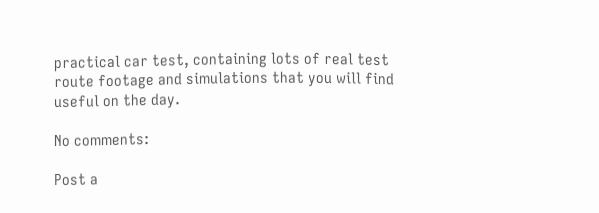practical car test, containing lots of real test route footage and simulations that you will find useful on the day.

No comments:

Post a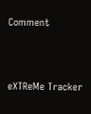Comment



eXTReMe Tracker